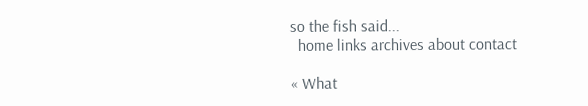so the fish said...
  home links archives about contact

« What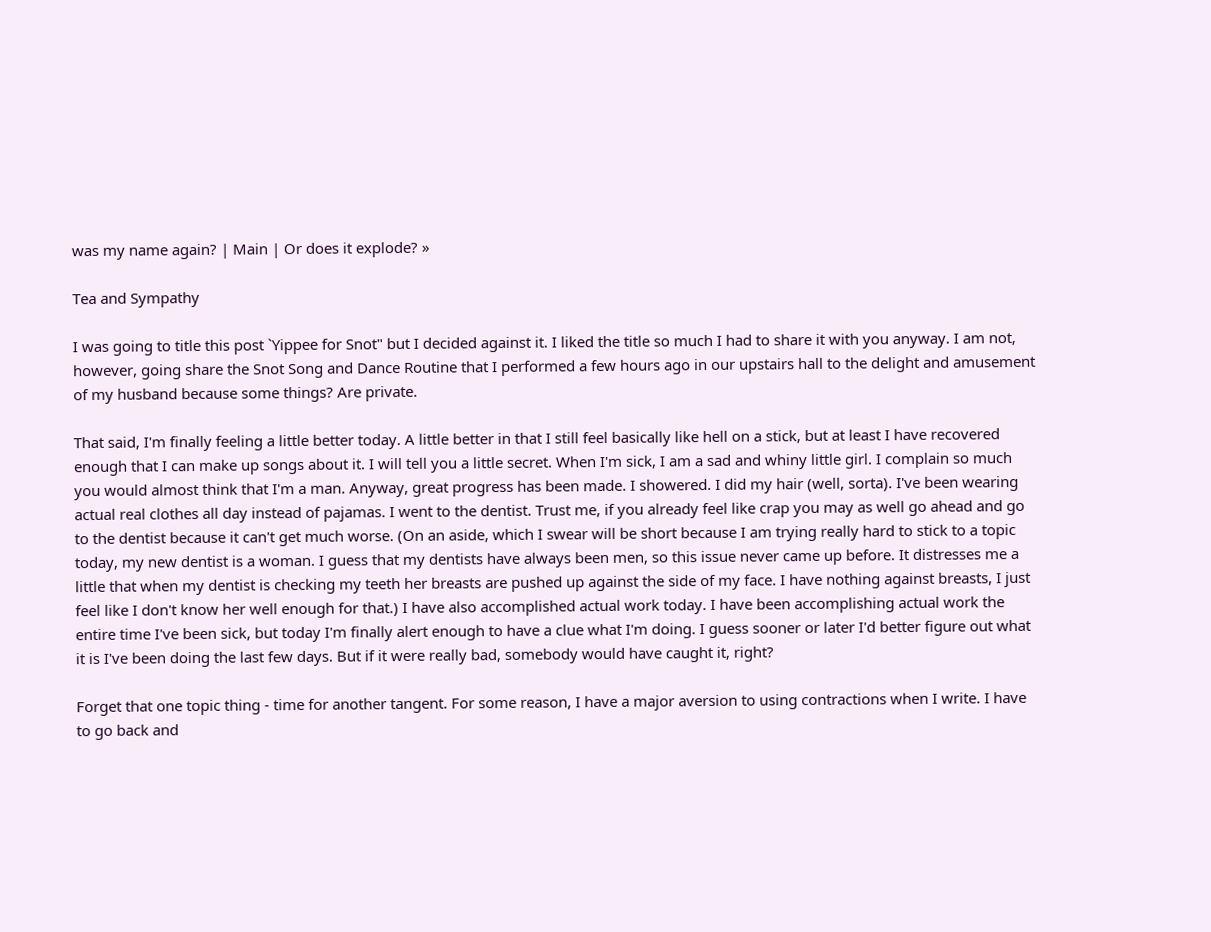was my name again? | Main | Or does it explode? »

Tea and Sympathy

I was going to title this post `Yippee for Snot" but I decided against it. I liked the title so much I had to share it with you anyway. I am not, however, going share the Snot Song and Dance Routine that I performed a few hours ago in our upstairs hall to the delight and amusement of my husband because some things? Are private.

That said, I'm finally feeling a little better today. A little better in that I still feel basically like hell on a stick, but at least I have recovered enough that I can make up songs about it. I will tell you a little secret. When I'm sick, I am a sad and whiny little girl. I complain so much you would almost think that I'm a man. Anyway, great progress has been made. I showered. I did my hair (well, sorta). I've been wearing actual real clothes all day instead of pajamas. I went to the dentist. Trust me, if you already feel like crap you may as well go ahead and go to the dentist because it can't get much worse. (On an aside, which I swear will be short because I am trying really hard to stick to a topic today, my new dentist is a woman. I guess that my dentists have always been men, so this issue never came up before. It distresses me a little that when my dentist is checking my teeth her breasts are pushed up against the side of my face. I have nothing against breasts, I just feel like I don't know her well enough for that.) I have also accomplished actual work today. I have been accomplishing actual work the entire time I've been sick, but today I'm finally alert enough to have a clue what I'm doing. I guess sooner or later I'd better figure out what it is I've been doing the last few days. But if it were really bad, somebody would have caught it, right?

Forget that one topic thing - time for another tangent. For some reason, I have a major aversion to using contractions when I write. I have to go back and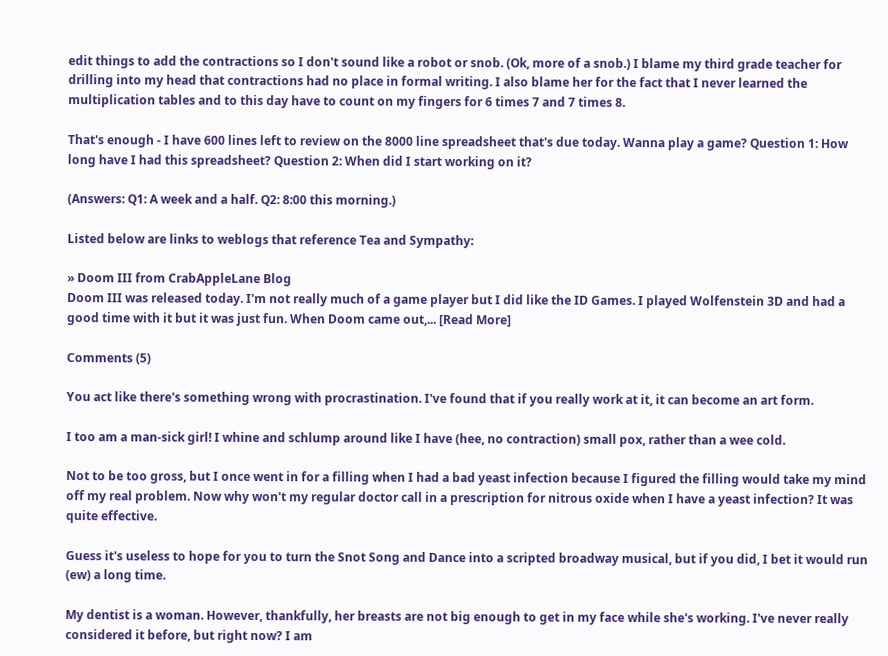edit things to add the contractions so I don't sound like a robot or snob. (Ok, more of a snob.) I blame my third grade teacher for drilling into my head that contractions had no place in formal writing. I also blame her for the fact that I never learned the multiplication tables and to this day have to count on my fingers for 6 times 7 and 7 times 8.

That's enough - I have 600 lines left to review on the 8000 line spreadsheet that's due today. Wanna play a game? Question 1: How long have I had this spreadsheet? Question 2: When did I start working on it?

(Answers: Q1: A week and a half. Q2: 8:00 this morning.)

Listed below are links to weblogs that reference Tea and Sympathy:

» Doom III from CrabAppleLane Blog
Doom III was released today. I'm not really much of a game player but I did like the ID Games. I played Wolfenstein 3D and had a good time with it but it was just fun. When Doom came out,... [Read More]

Comments (5)

You act like there's something wrong with procrastination. I've found that if you really work at it, it can become an art form.

I too am a man-sick girl! I whine and schlump around like I have (hee, no contraction) small pox, rather than a wee cold.

Not to be too gross, but I once went in for a filling when I had a bad yeast infection because I figured the filling would take my mind off my real problem. Now why won't my regular doctor call in a prescription for nitrous oxide when I have a yeast infection? It was quite effective.

Guess it's useless to hope for you to turn the Snot Song and Dance into a scripted broadway musical, but if you did, I bet it would run (ew) a long time.

My dentist is a woman. However, thankfully, her breasts are not big enough to get in my face while she's working. I've never really considered it before, but right now? I am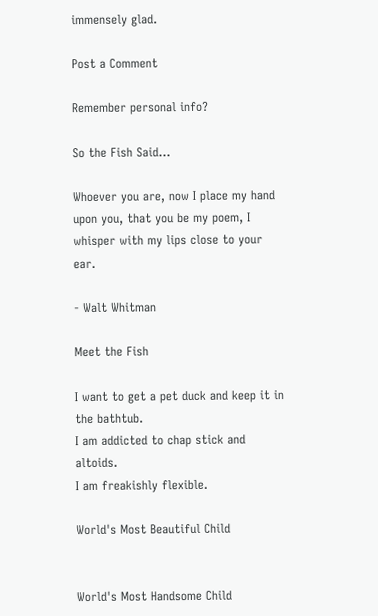immensely glad.

Post a Comment

Remember personal info?

So the Fish Said...

Whoever you are, now I place my hand upon you, that you be my poem, I whisper with my lips close to your ear.

- Walt Whitman

Meet the Fish

I want to get a pet duck and keep it in the bathtub.
I am addicted to chap stick and altoids.
I am freakishly flexible.

World's Most Beautiful Child


World's Most Handsome Child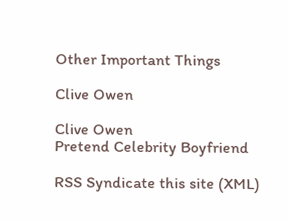Other Important Things

Clive Owen

Clive Owen
Pretend Celebrity Boyfriend

RSS Syndicate this site (XML)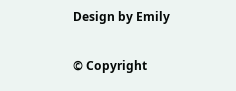Design by Emily

© Copyright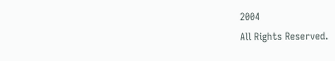2004
All Rights Reserved.